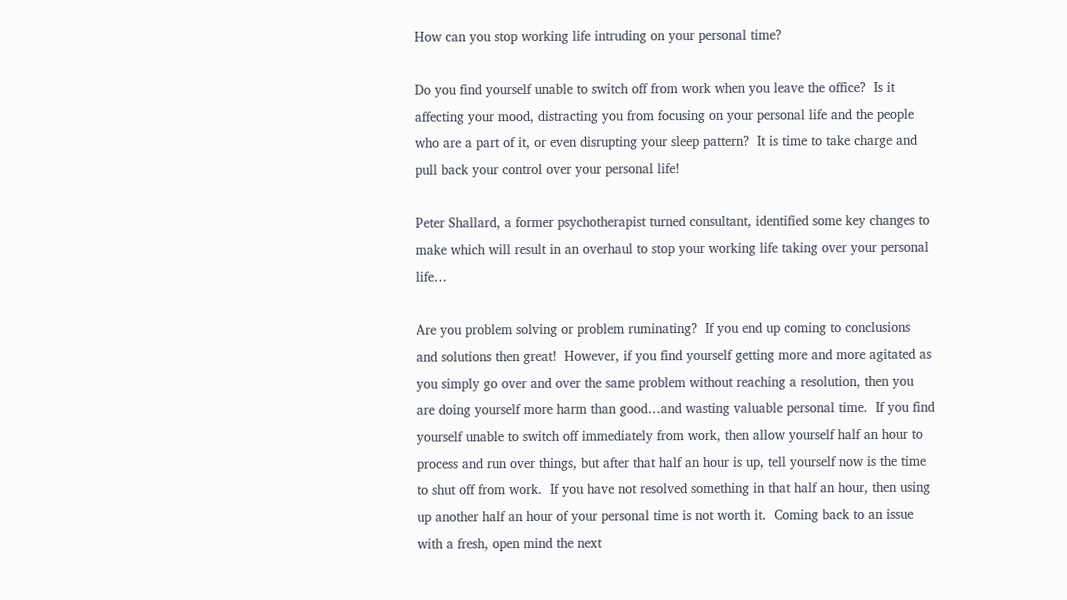How can you stop working life intruding on your personal time?

Do you find yourself unable to switch off from work when you leave the office?  Is it affecting your mood, distracting you from focusing on your personal life and the people who are a part of it, or even disrupting your sleep pattern?  It is time to take charge and pull back your control over your personal life!

Peter Shallard, a former psychotherapist turned consultant, identified some key changes to make which will result in an overhaul to stop your working life taking over your personal life…

Are you problem solving or problem ruminating?  If you end up coming to conclusions and solutions then great!  However, if you find yourself getting more and more agitated as you simply go over and over the same problem without reaching a resolution, then you are doing yourself more harm than good…and wasting valuable personal time.  If you find yourself unable to switch off immediately from work, then allow yourself half an hour to process and run over things, but after that half an hour is up, tell yourself now is the time to shut off from work.  If you have not resolved something in that half an hour, then using up another half an hour of your personal time is not worth it.  Coming back to an issue with a fresh, open mind the next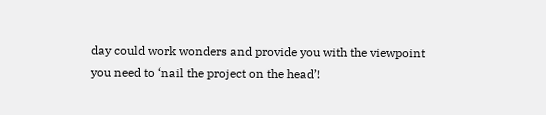day could work wonders and provide you with the viewpoint you need to ‘nail the project on the head’!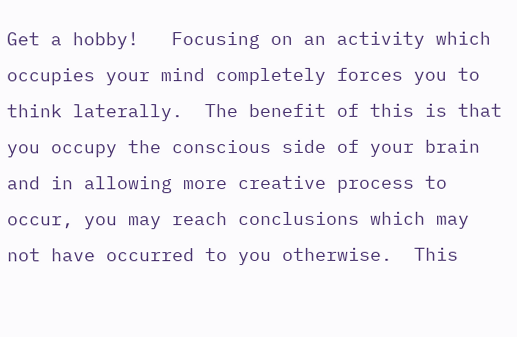Get a hobby!   Focusing on an activity which occupies your mind completely forces you to think laterally.  The benefit of this is that you occupy the conscious side of your brain and in allowing more creative process to occur, you may reach conclusions which may not have occurred to you otherwise.  This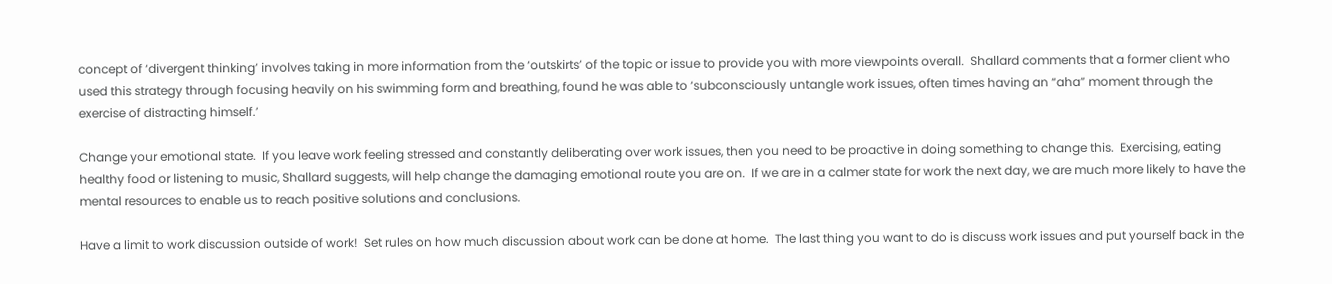concept of ‘divergent thinking’ involves taking in more information from the ‘outskirts’ of the topic or issue to provide you with more viewpoints overall.  Shallard comments that a former client who used this strategy through focusing heavily on his swimming form and breathing, found he was able to ‘subconsciously untangle work issues, often times having an “aha” moment through the exercise of distracting himself.’

Change your emotional state.  If you leave work feeling stressed and constantly deliberating over work issues, then you need to be proactive in doing something to change this.  Exercising, eating healthy food or listening to music, Shallard suggests, will help change the damaging emotional route you are on.  If we are in a calmer state for work the next day, we are much more likely to have the mental resources to enable us to reach positive solutions and conclusions.

Have a limit to work discussion outside of work!  Set rules on how much discussion about work can be done at home.  The last thing you want to do is discuss work issues and put yourself back in the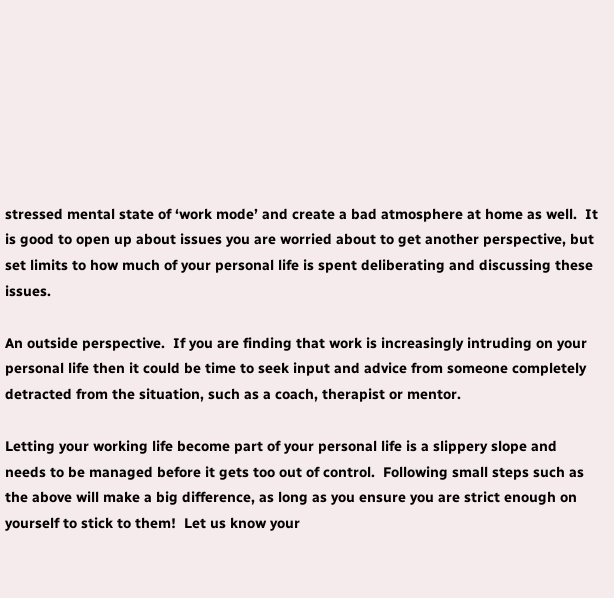stressed mental state of ‘work mode’ and create a bad atmosphere at home as well.  It is good to open up about issues you are worried about to get another perspective, but set limits to how much of your personal life is spent deliberating and discussing these issues.

An outside perspective.  If you are finding that work is increasingly intruding on your personal life then it could be time to seek input and advice from someone completely detracted from the situation, such as a coach, therapist or mentor.

Letting your working life become part of your personal life is a slippery slope and needs to be managed before it gets too out of control.  Following small steps such as the above will make a big difference, as long as you ensure you are strict enough on yourself to stick to them!  Let us know your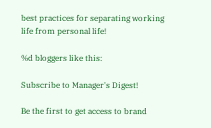best practices for separating working life from personal life!

%d bloggers like this:

Subscribe to Manager's Digest!

Be the first to get access to brand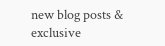new blog posts & exclusive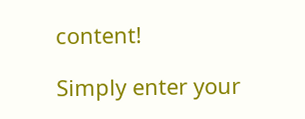content!

Simply enter your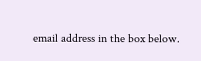email address in the box below.